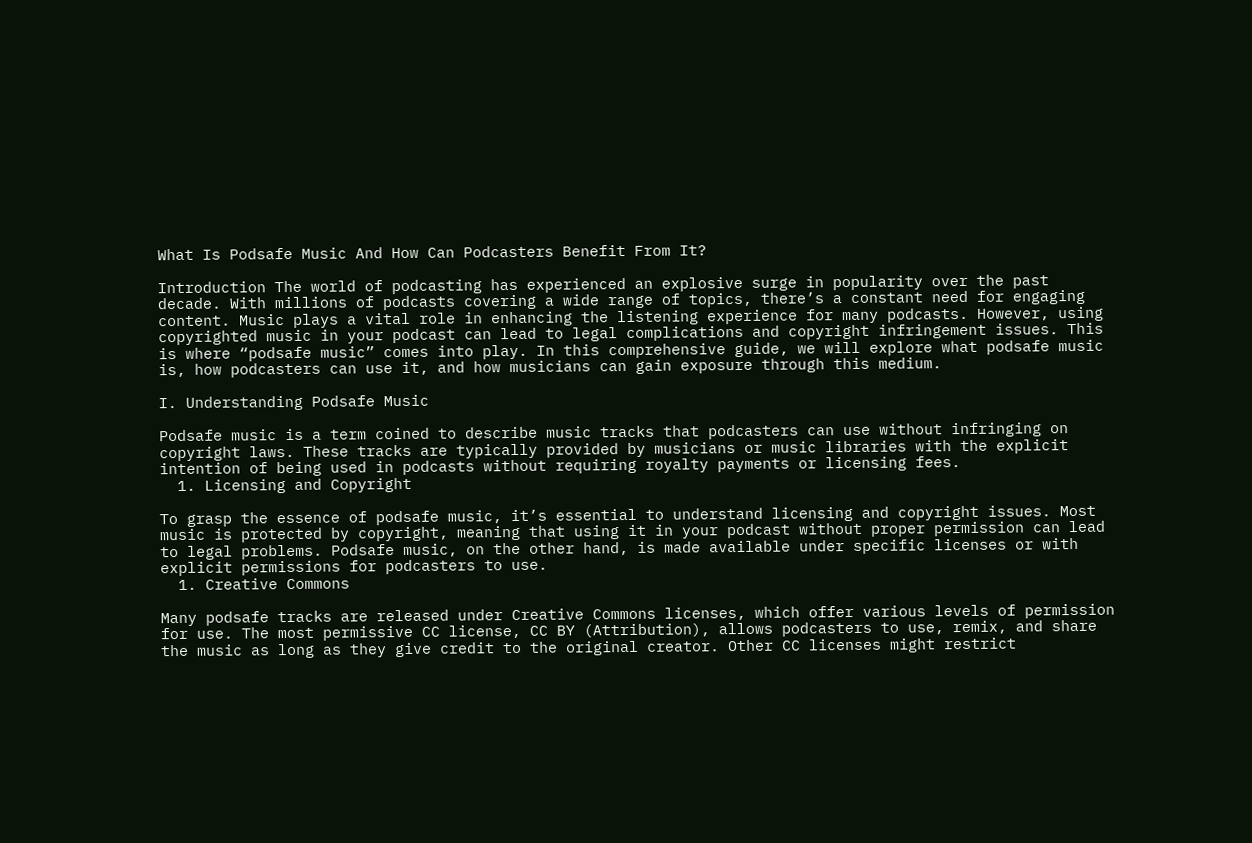What Is Podsafe Music And How Can Podcasters Benefit From It?

Introduction The world of podcasting has experienced an explosive surge in popularity over the past decade. With millions of podcasts covering a wide range of topics, there’s a constant need for engaging content. Music plays a vital role in enhancing the listening experience for many podcasts. However, using copyrighted music in your podcast can lead to legal complications and copyright infringement issues. This is where “podsafe music” comes into play. In this comprehensive guide, we will explore what podsafe music is, how podcasters can use it, and how musicians can gain exposure through this medium.

I. Understanding Podsafe Music

Podsafe music is a term coined to describe music tracks that podcasters can use without infringing on copyright laws. These tracks are typically provided by musicians or music libraries with the explicit intention of being used in podcasts without requiring royalty payments or licensing fees.
  1. Licensing and Copyright

To grasp the essence of podsafe music, it’s essential to understand licensing and copyright issues. Most music is protected by copyright, meaning that using it in your podcast without proper permission can lead to legal problems. Podsafe music, on the other hand, is made available under specific licenses or with explicit permissions for podcasters to use.
  1. Creative Commons

Many podsafe tracks are released under Creative Commons licenses, which offer various levels of permission for use. The most permissive CC license, CC BY (Attribution), allows podcasters to use, remix, and share the music as long as they give credit to the original creator. Other CC licenses might restrict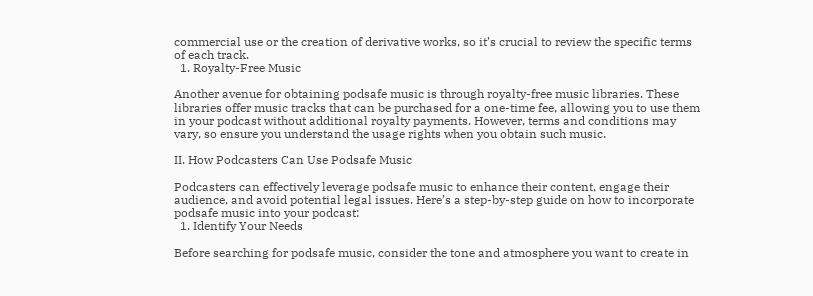commercial use or the creation of derivative works, so it’s crucial to review the specific terms of each track.
  1. Royalty-Free Music

Another avenue for obtaining podsafe music is through royalty-free music libraries. These libraries offer music tracks that can be purchased for a one-time fee, allowing you to use them in your podcast without additional royalty payments. However, terms and conditions may vary, so ensure you understand the usage rights when you obtain such music.

II. How Podcasters Can Use Podsafe Music

Podcasters can effectively leverage podsafe music to enhance their content, engage their audience, and avoid potential legal issues. Here’s a step-by-step guide on how to incorporate podsafe music into your podcast:
  1. Identify Your Needs

Before searching for podsafe music, consider the tone and atmosphere you want to create in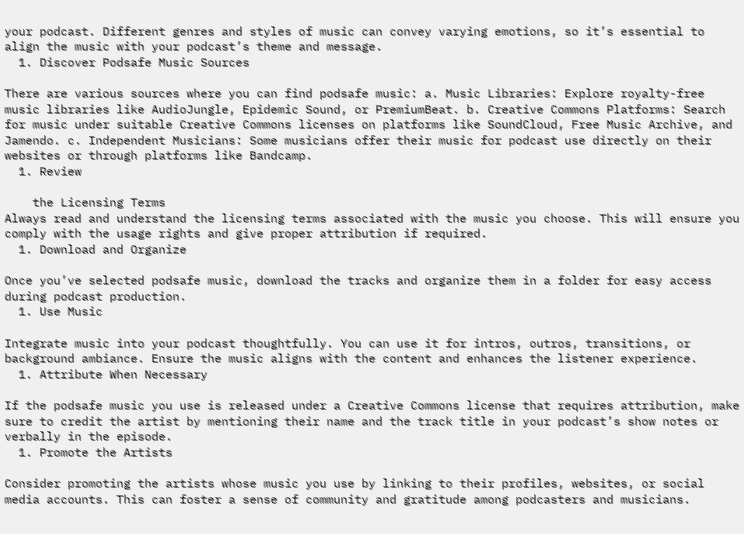your podcast. Different genres and styles of music can convey varying emotions, so it’s essential to align the music with your podcast’s theme and message.
  1. Discover Podsafe Music Sources

There are various sources where you can find podsafe music: a. Music Libraries: Explore royalty-free music libraries like AudioJungle, Epidemic Sound, or PremiumBeat. b. Creative Commons Platforms: Search for music under suitable Creative Commons licenses on platforms like SoundCloud, Free Music Archive, and Jamendo. c. Independent Musicians: Some musicians offer their music for podcast use directly on their websites or through platforms like Bandcamp.
  1. Review

    the Licensing Terms
Always read and understand the licensing terms associated with the music you choose. This will ensure you comply with the usage rights and give proper attribution if required.
  1. Download and Organize

Once you’ve selected podsafe music, download the tracks and organize them in a folder for easy access during podcast production.
  1. Use Music

Integrate music into your podcast thoughtfully. You can use it for intros, outros, transitions, or background ambiance. Ensure the music aligns with the content and enhances the listener experience.
  1. Attribute When Necessary

If the podsafe music you use is released under a Creative Commons license that requires attribution, make sure to credit the artist by mentioning their name and the track title in your podcast’s show notes or verbally in the episode.
  1. Promote the Artists

Consider promoting the artists whose music you use by linking to their profiles, websites, or social media accounts. This can foster a sense of community and gratitude among podcasters and musicians.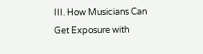III. How Musicians Can Get Exposure with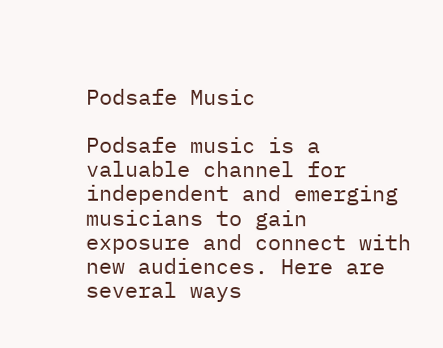Podsafe Music

Podsafe music is a valuable channel for independent and emerging musicians to gain exposure and connect with new audiences. Here are several ways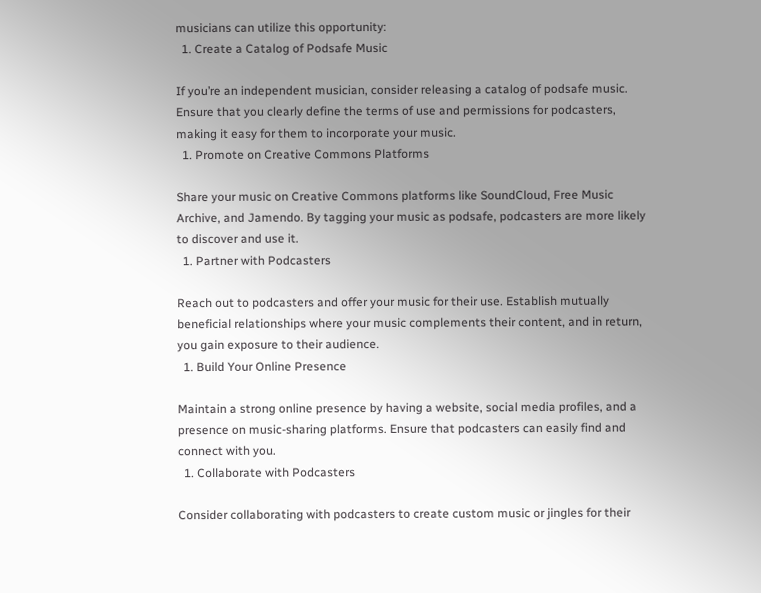musicians can utilize this opportunity:
  1. Create a Catalog of Podsafe Music

If you’re an independent musician, consider releasing a catalog of podsafe music. Ensure that you clearly define the terms of use and permissions for podcasters, making it easy for them to incorporate your music.
  1. Promote on Creative Commons Platforms

Share your music on Creative Commons platforms like SoundCloud, Free Music Archive, and Jamendo. By tagging your music as podsafe, podcasters are more likely to discover and use it.
  1. Partner with Podcasters

Reach out to podcasters and offer your music for their use. Establish mutually beneficial relationships where your music complements their content, and in return, you gain exposure to their audience.
  1. Build Your Online Presence

Maintain a strong online presence by having a website, social media profiles, and a presence on music-sharing platforms. Ensure that podcasters can easily find and connect with you.
  1. Collaborate with Podcasters

Consider collaborating with podcasters to create custom music or jingles for their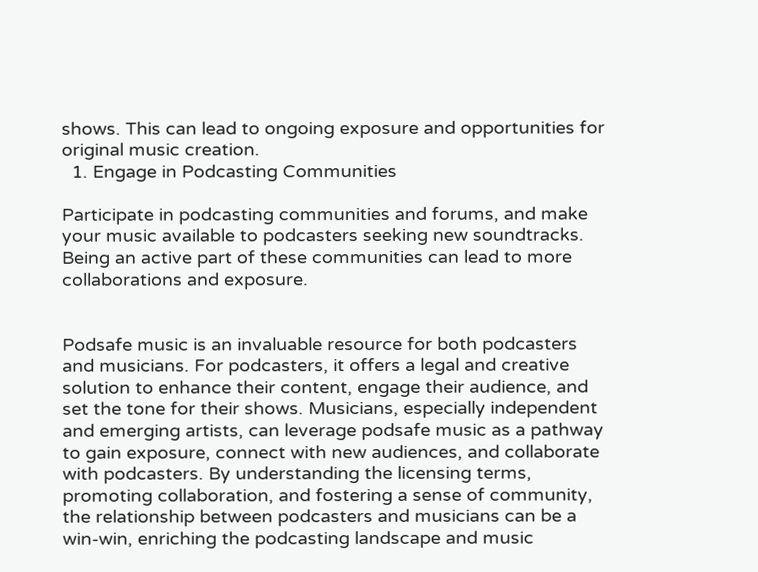shows. This can lead to ongoing exposure and opportunities for original music creation.
  1. Engage in Podcasting Communities

Participate in podcasting communities and forums, and make your music available to podcasters seeking new soundtracks. Being an active part of these communities can lead to more collaborations and exposure.


Podsafe music is an invaluable resource for both podcasters and musicians. For podcasters, it offers a legal and creative solution to enhance their content, engage their audience, and set the tone for their shows. Musicians, especially independent and emerging artists, can leverage podsafe music as a pathway to gain exposure, connect with new audiences, and collaborate with podcasters. By understanding the licensing terms, promoting collaboration, and fostering a sense of community, the relationship between podcasters and musicians can be a win-win, enriching the podcasting landscape and music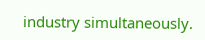industry simultaneously.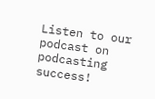Listen to our podcast on podcasting success!